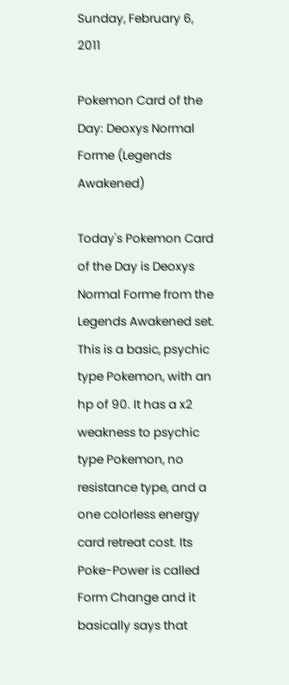Sunday, February 6, 2011

Pokemon Card of the Day: Deoxys Normal Forme (Legends Awakened)

Today's Pokemon Card of the Day is Deoxys Normal Forme from the Legends Awakened set. This is a basic, psychic type Pokemon, with an hp of 90. It has a x2 weakness to psychic type Pokemon, no resistance type, and a one colorless energy card retreat cost. Its Poke-Power is called Form Change and it basically says that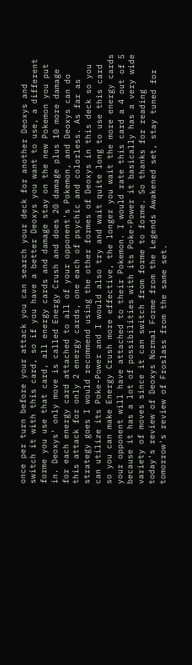once per turn before your attack you can search your deck for another Deoxys and switch it with this card, so if you have a better Deoxys you want to use, a different forme you use that card, all energy cards and damage stay on the new Pokemon you put in. Deoxys' only move is called Energy Crush and does 20 damage plus 10 more damage for each energy card attached to all of your opponent's Pokemon, and Deoxys can do this attack for only 2 energy cards, one each of psychic and colorless. As far as strategy goes I would recommend using the other formes of Deoxys in this deck so you can utilize its Poke-Power and I would also try and wait quite long to use this card so you can make Energy Crush more effective, the longer you wait the more energy cards your opponent will have attached to their Pokemon. I would rate this card a 4 out of 5 because it has a lot of possibilities with its Poke-Power it basically has a very wide variety of moves since it can switch from forme to forme. So thanks for reading today's review of Deoxys Normal Forme from the Legends Awakened set, stay tuned for tomorrow's review of Froslass from the same set.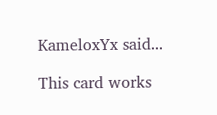KameloxYx said...

This card works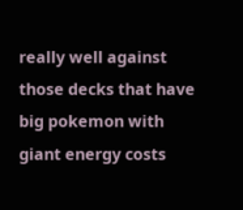really well against those decks that have big pokemon with giant energy costs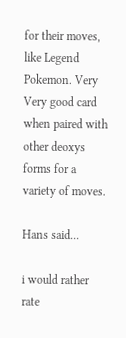for their moves, like Legend Pokemon. Very Very good card when paired with other deoxys forms for a variety of moves.

Hans said...

i would rather rate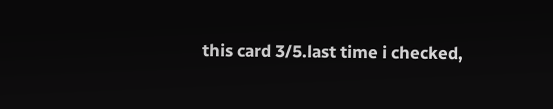this card 3/5.last time i checked,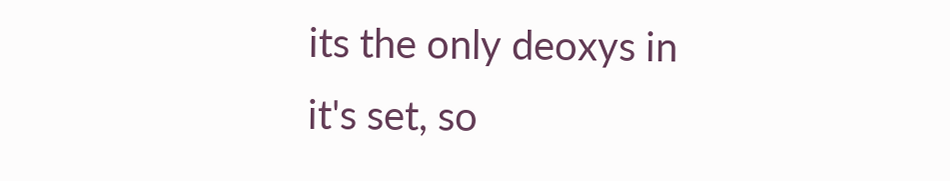its the only deoxys in it's set, so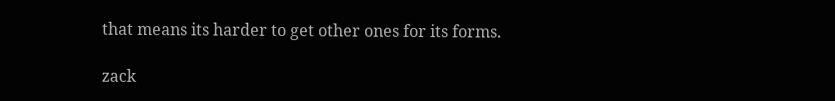that means its harder to get other ones for its forms.

zack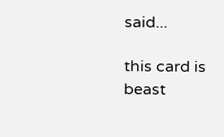said...

this card is beast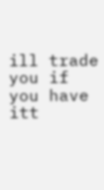ill trade you if you have itt